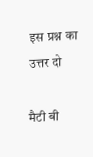इस प्रश्न का उत्तर दो

मैटी बी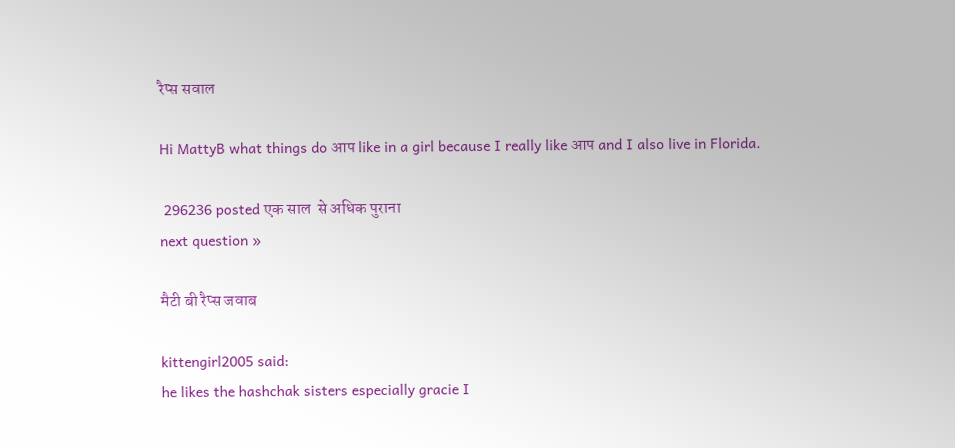रैप्स सवाल

Hi MattyB what things do आप like in a girl because I really like आप and I also live in Florida.

 296236 posted एक साल  से अधिक पुराना
next question »

मैटी बी रैप्स जवाब

kittengirl2005 said:
he likes the hashchak sisters especially gracie I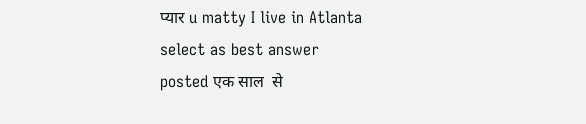प्यार u matty I live in Atlanta
select as best answer
posted एक साल  से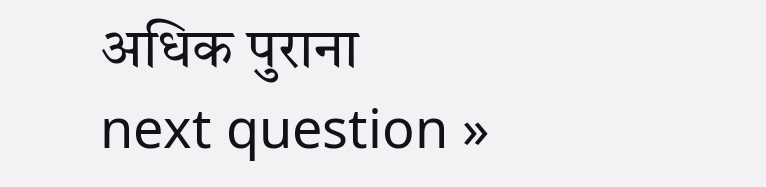अधिक पुराना
next question »